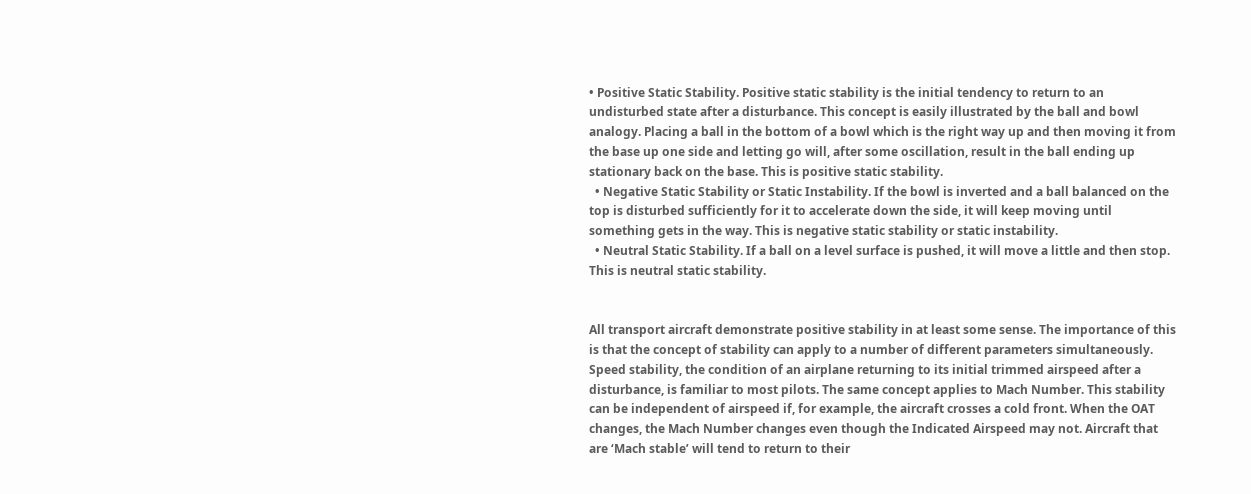• Positive Static Stability. Positive static stability is the initial tendency to return to an undisturbed state after a disturbance. This concept is easily illustrated by the ball and bowl analogy. Placing a ball in the bottom of a bowl which is the right way up and then moving it from the base up one side and letting go will, after some oscillation, result in the ball ending up stationary back on the base. This is positive static stability.
  • Negative Static Stability or Static Instability. If the bowl is inverted and a ball balanced on the top is disturbed sufficiently for it to accelerate down the side, it will keep moving until something gets in the way. This is negative static stability or static instability.
  • Neutral Static Stability. If a ball on a level surface is pushed, it will move a little and then stop. This is neutral static stability.


All transport aircraft demonstrate positive stability in at least some sense. The importance of this is that the concept of stability can apply to a number of different parameters simultaneously. Speed stability, the condition of an airplane returning to its initial trimmed airspeed after a disturbance, is familiar to most pilots. The same concept applies to Mach Number. This stability can be independent of airspeed if, for example, the aircraft crosses a cold front. When the OAT changes, the Mach Number changes even though the Indicated Airspeed may not. Aircraft that are ‘Mach stable’ will tend to return to their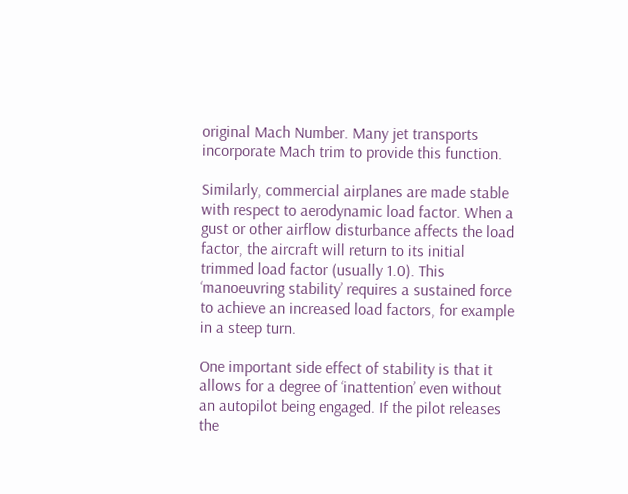original Mach Number. Many jet transports incorporate Mach trim to provide this function.

Similarly, commercial airplanes are made stable with respect to aerodynamic load factor. When a gust or other airflow disturbance affects the load factor, the aircraft will return to its initial trimmed load factor (usually 1.0). This ‘manoeuvring stability’ requires a sustained force to achieve an increased load factors, for example in a steep turn.

One important side effect of stability is that it allows for a degree of ‘inattention’ even without an autopilot being engaged. If the pilot releases the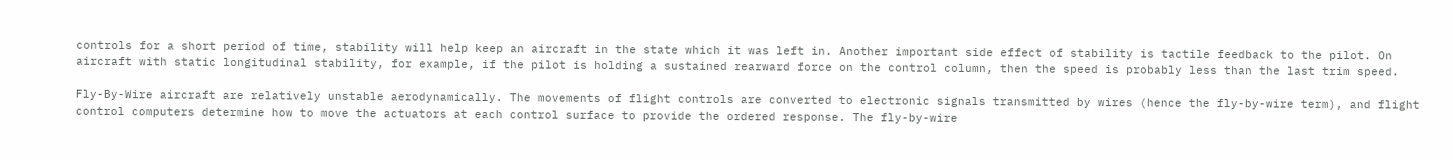controls for a short period of time, stability will help keep an aircraft in the state which it was left in. Another important side effect of stability is tactile feedback to the pilot. On aircraft with static longitudinal stability, for example, if the pilot is holding a sustained rearward force on the control column, then the speed is probably less than the last trim speed.

Fly-By-Wire aircraft are relatively unstable aerodynamically. The movements of flight controls are converted to electronic signals transmitted by wires (hence the fly-by-wire term), and flight control computers determine how to move the actuators at each control surface to provide the ordered response. The fly-by-wire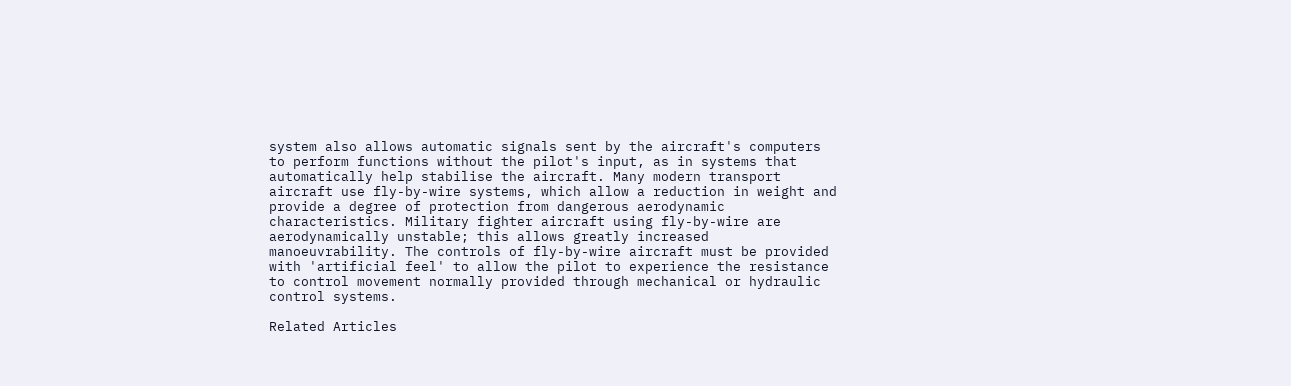system also allows automatic signals sent by the aircraft's computers to perform functions without the pilot's input, as in systems that automatically help stabilise the aircraft. Many modern transport aircraft use fly-by-wire systems, which allow a reduction in weight and provide a degree of protection from dangerous aerodynamic characteristics. Military fighter aircraft using fly-by-wire are aerodynamically unstable; this allows greatly increased manoeuvrability. The controls of fly-by-wire aircraft must be provided with 'artificial feel' to allow the pilot to experience the resistance to control movement normally provided through mechanical or hydraulic control systems.

Related Articles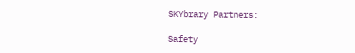SKYbrary Partners:

Safety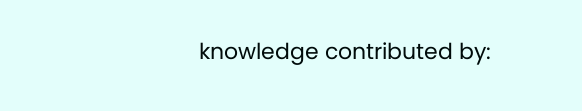knowledge contributed by: